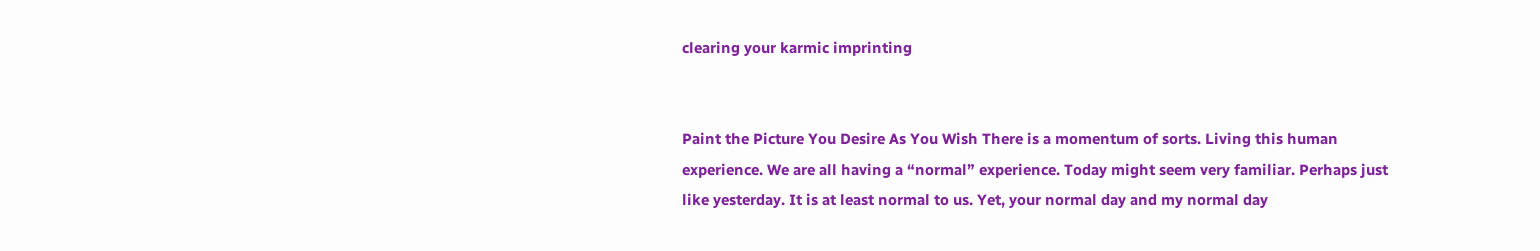clearing your karmic imprinting


Paint the Picture You Desire As You Wish There is a momentum of sorts. Living this human experience. We are all having a “normal” experience. Today might seem very familiar. Perhaps just like yesterday. It is at least normal to us. Yet, your normal day and my normal day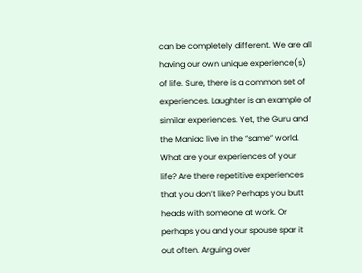can be completely different. We are all having our own unique experience(s) of life. Sure, there is a common set of experiences. Laughter is an example of similar experiences. Yet, the Guru and the Maniac live in the “same” world. What are your experiences of your life? Are there repetitive experiences that you don’t like? Perhaps you butt heads with someone at work. Or perhaps you and your spouse spar it out often. Arguing over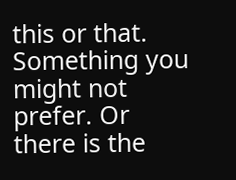this or that. Something you might not prefer. Or there is the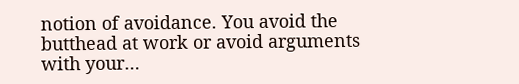notion of avoidance. You avoid the butthead at work or avoid arguments with your…